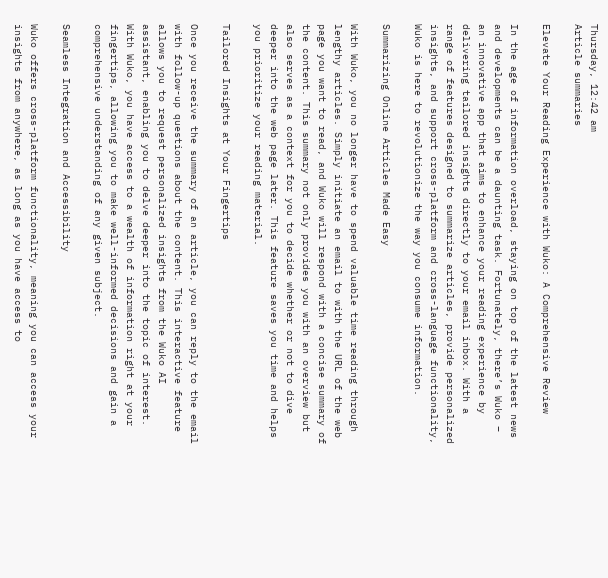Thursday, 12:42 am
Article summaries

Elevate Your Reading Experience with Wuko: A Comprehensive Review

In the age of information overload, staying on top of the latest news and developments can be a daunting task. Fortunately, there’s Wuko – an innovative app that aims to enhance your reading experience by delivering tailored insights directly to your email inbox. With a range of features designed to summarize articles, provide personalized insights, and support cross-platform and cross-language functionality, Wuko is here to revolutionize the way you consume information.

Summarizing Online Articles Made Easy

With Wuko, you no longer have to spend valuable time reading through lengthy articles. Simply initiate an email to with the URL of the web page you want to read, and Wuko will respond with a concise summary of the content. This summary not only provides you with an overview but also serves as a context for you to decide whether or not to dive deeper into the web page later. This feature saves you time and helps you prioritize your reading material.

Tailored Insights at Your Fingertips

Once you receive the summary of an article, you can reply to the email with follow-up questions about the content. This interactive feature allows you to request personalized insights from the Wuko AI assistant, enabling you to delve deeper into the topic of interest. With Wuko, you have access to a wealth of information right at your fingertips, allowing you to make well-informed decisions and gain a comprehensive understanding of any given subject.

Seamless Integration and Accessibility

Wuko offers cross-platform functionality, meaning you can access your insights from anywhere, as long as you have access to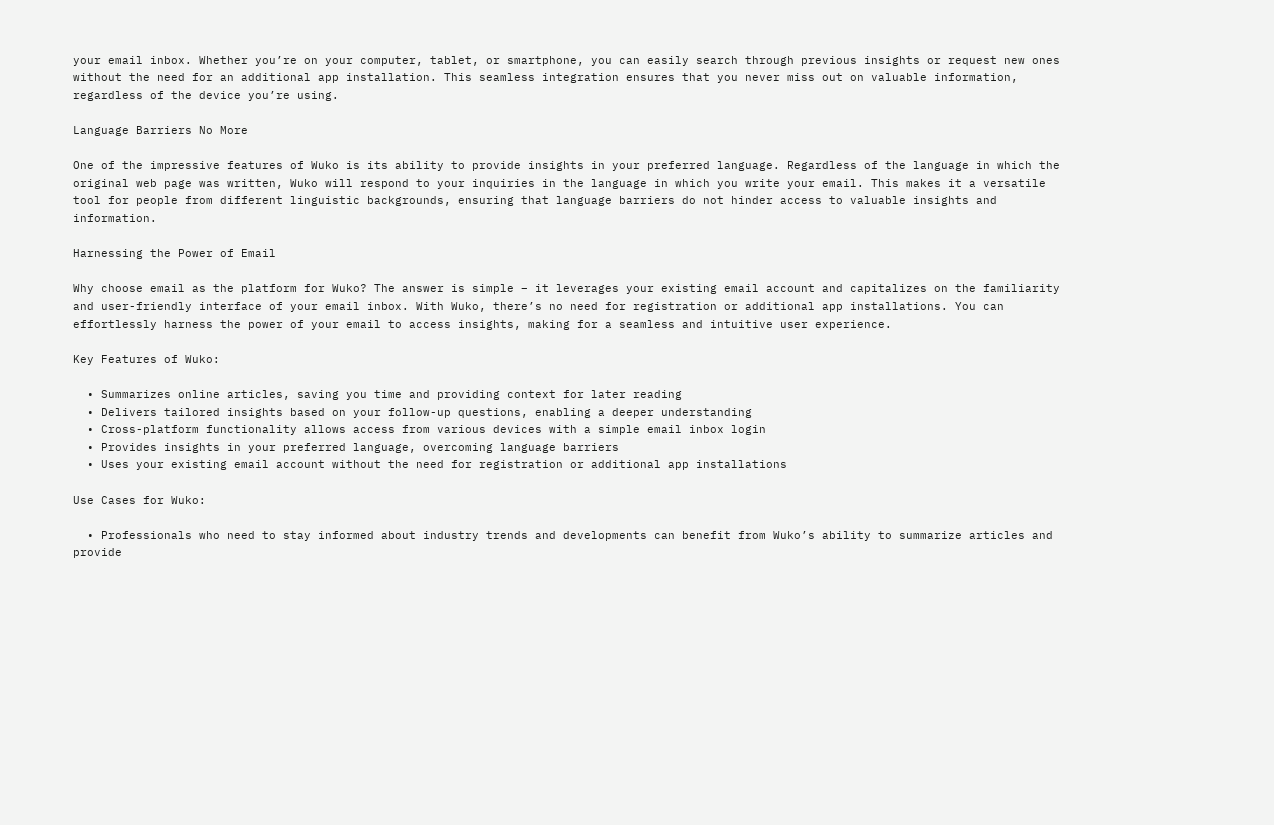your email inbox. Whether you’re on your computer, tablet, or smartphone, you can easily search through previous insights or request new ones without the need for an additional app installation. This seamless integration ensures that you never miss out on valuable information, regardless of the device you’re using.

Language Barriers No More

One of the impressive features of Wuko is its ability to provide insights in your preferred language. Regardless of the language in which the original web page was written, Wuko will respond to your inquiries in the language in which you write your email. This makes it a versatile tool for people from different linguistic backgrounds, ensuring that language barriers do not hinder access to valuable insights and information.

Harnessing the Power of Email

Why choose email as the platform for Wuko? The answer is simple – it leverages your existing email account and capitalizes on the familiarity and user-friendly interface of your email inbox. With Wuko, there’s no need for registration or additional app installations. You can effortlessly harness the power of your email to access insights, making for a seamless and intuitive user experience.

Key Features of Wuko:

  • Summarizes online articles, saving you time and providing context for later reading
  • Delivers tailored insights based on your follow-up questions, enabling a deeper understanding
  • Cross-platform functionality allows access from various devices with a simple email inbox login
  • Provides insights in your preferred language, overcoming language barriers
  • Uses your existing email account without the need for registration or additional app installations

Use Cases for Wuko:

  • Professionals who need to stay informed about industry trends and developments can benefit from Wuko’s ability to summarize articles and provide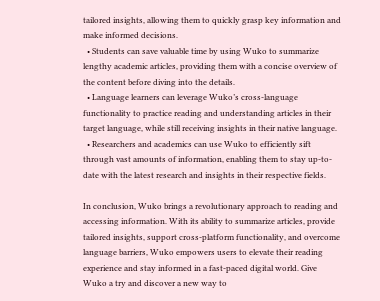tailored insights, allowing them to quickly grasp key information and make informed decisions.
  • Students can save valuable time by using Wuko to summarize lengthy academic articles, providing them with a concise overview of the content before diving into the details.
  • Language learners can leverage Wuko’s cross-language functionality to practice reading and understanding articles in their target language, while still receiving insights in their native language.
  • Researchers and academics can use Wuko to efficiently sift through vast amounts of information, enabling them to stay up-to-date with the latest research and insights in their respective fields.

In conclusion, Wuko brings a revolutionary approach to reading and accessing information. With its ability to summarize articles, provide tailored insights, support cross-platform functionality, and overcome language barriers, Wuko empowers users to elevate their reading experience and stay informed in a fast-paced digital world. Give Wuko a try and discover a new way to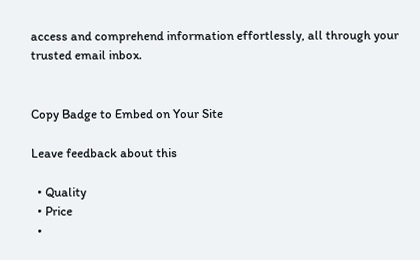access and comprehend information effortlessly, all through your trusted email inbox.


Copy Badge to Embed on Your Site

Leave feedback about this

  • Quality
  • Price
  •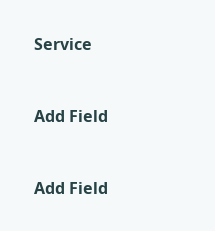Service


Add Field


Add Field